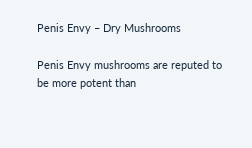Penis Envy – Dry Mushrooms

Penis Envy mushrooms are reputed to be more potent than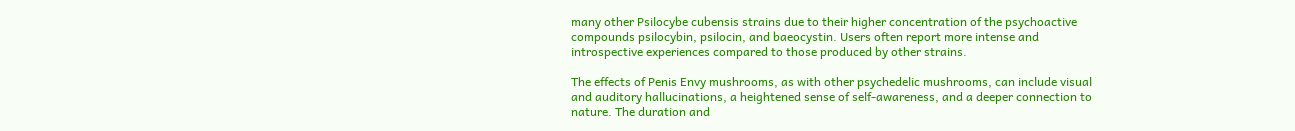many other Psilocybe cubensis strains due to their higher concentration of the psychoactive compounds psilocybin, psilocin, and baeocystin. Users often report more intense and introspective experiences compared to those produced by other strains.

The effects of Penis Envy mushrooms, as with other psychedelic mushrooms, can include visual and auditory hallucinations, a heightened sense of self-awareness, and a deeper connection to nature. The duration and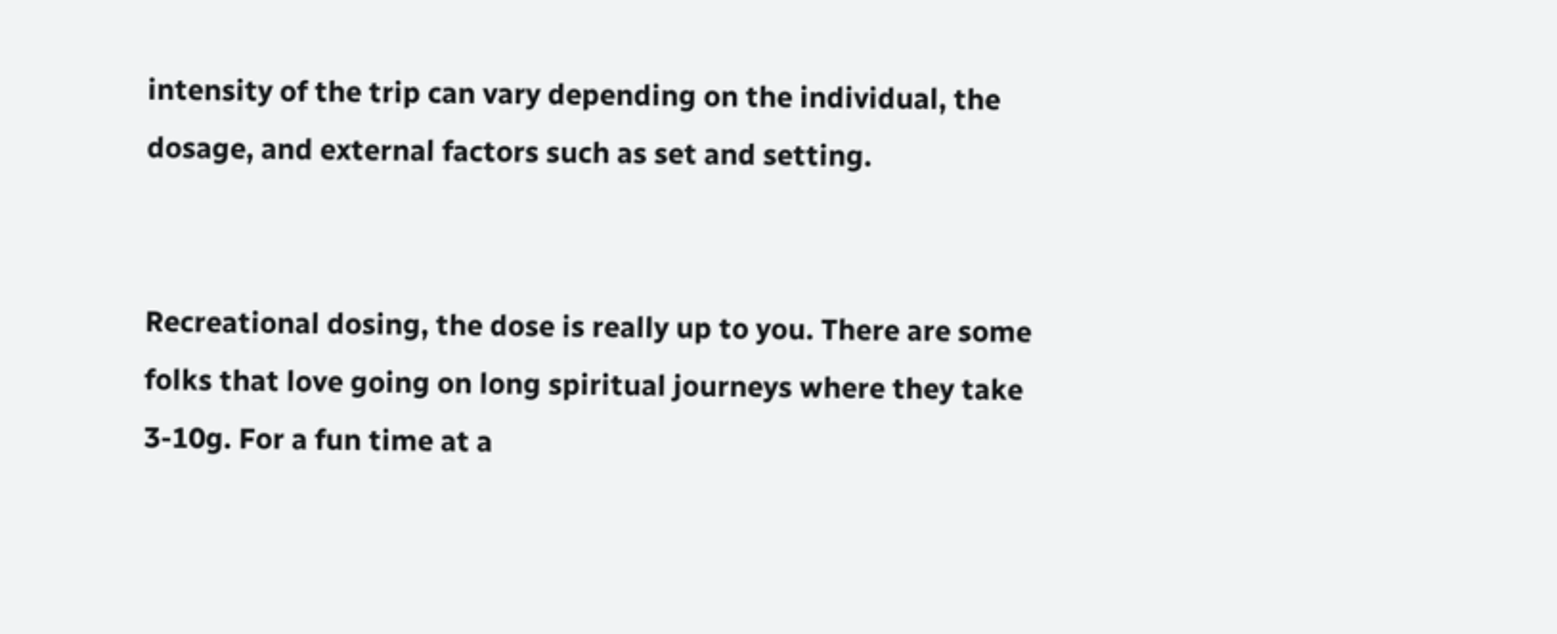intensity of the trip can vary depending on the individual, the dosage, and external factors such as set and setting.


Recreational dosing, the dose is really up to you. There are some folks that love going on long spiritual journeys where they take 3-10g. For a fun time at a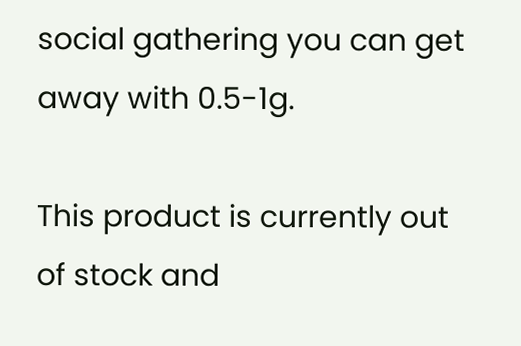social gathering you can get away with 0.5-1g.

This product is currently out of stock and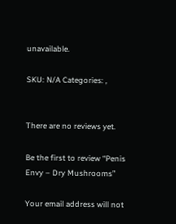unavailable.

SKU: N/A Categories: ,


There are no reviews yet.

Be the first to review “Penis Envy – Dry Mushrooms”

Your email address will not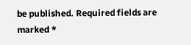be published. Required fields are marked *